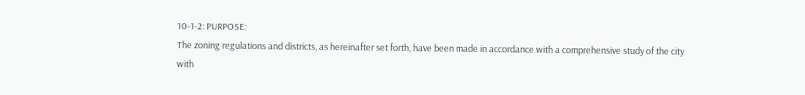10-1-2: PURPOSE:
The zoning regulations and districts, as hereinafter set forth, have been made in accordance with a comprehensive study of the city with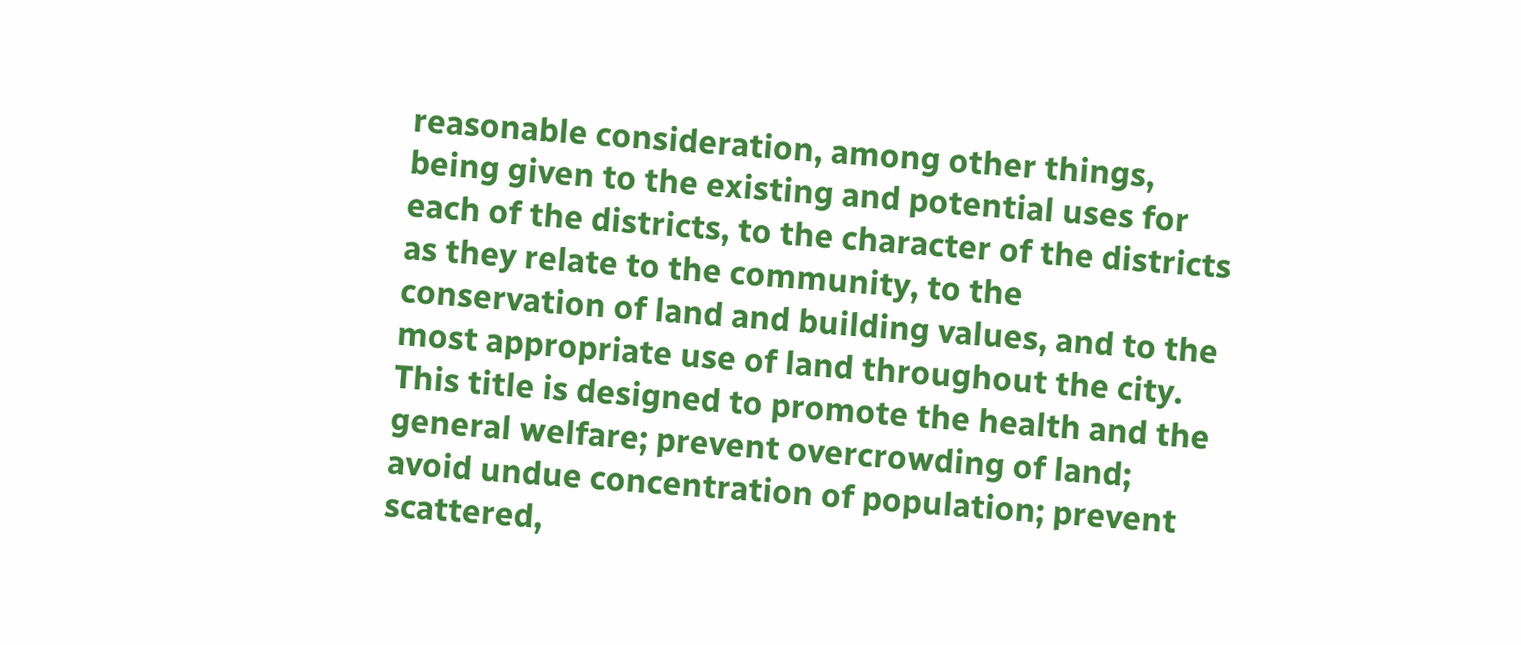reasonable consideration, among other things, being given to the existing and potential uses for each of the districts, to the character of the districts as they relate to the community, to the conservation of land and building values, and to the most appropriate use of land throughout the city. This title is designed to promote the health and the general welfare; prevent overcrowding of land; avoid undue concentration of population; prevent scattered,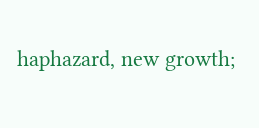haphazard, new growth;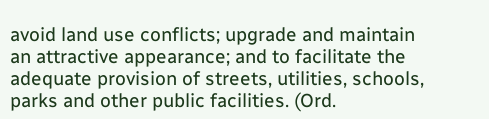avoid land use conflicts; upgrade and maintain an attractive appearance; and to facilitate the adequate provision of streets, utilities, schools, parks and other public facilities. (Ord.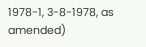1978-1, 3-8-1978, as amended)